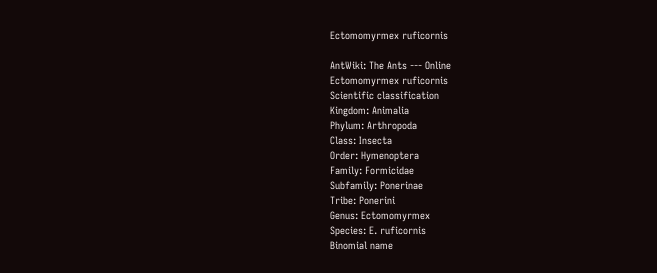Ectomomyrmex ruficornis

AntWiki: The Ants --- Online
Ectomomyrmex ruficornis
Scientific classification
Kingdom: Animalia
Phylum: Arthropoda
Class: Insecta
Order: Hymenoptera
Family: Formicidae
Subfamily: Ponerinae
Tribe: Ponerini
Genus: Ectomomyrmex
Species: E. ruficornis
Binomial name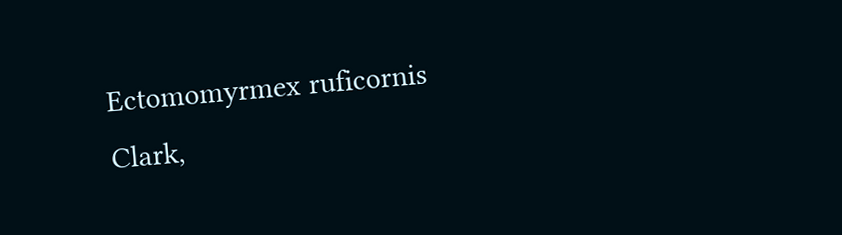Ectomomyrmex ruficornis
Clark,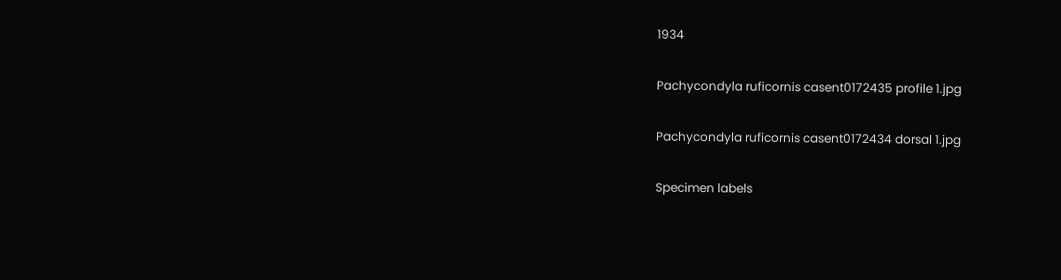1934

Pachycondyla ruficornis casent0172435 profile 1.jpg

Pachycondyla ruficornis casent0172434 dorsal 1.jpg

Specimen labels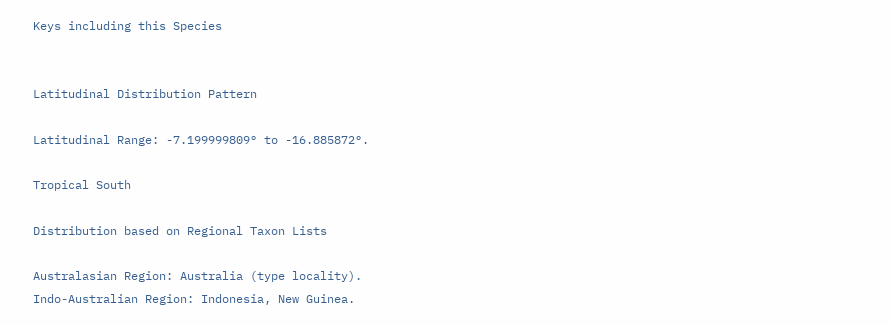Keys including this Species


Latitudinal Distribution Pattern

Latitudinal Range: -7.199999809° to -16.885872°.

Tropical South

Distribution based on Regional Taxon Lists

Australasian Region: Australia (type locality).
Indo-Australian Region: Indonesia, New Guinea.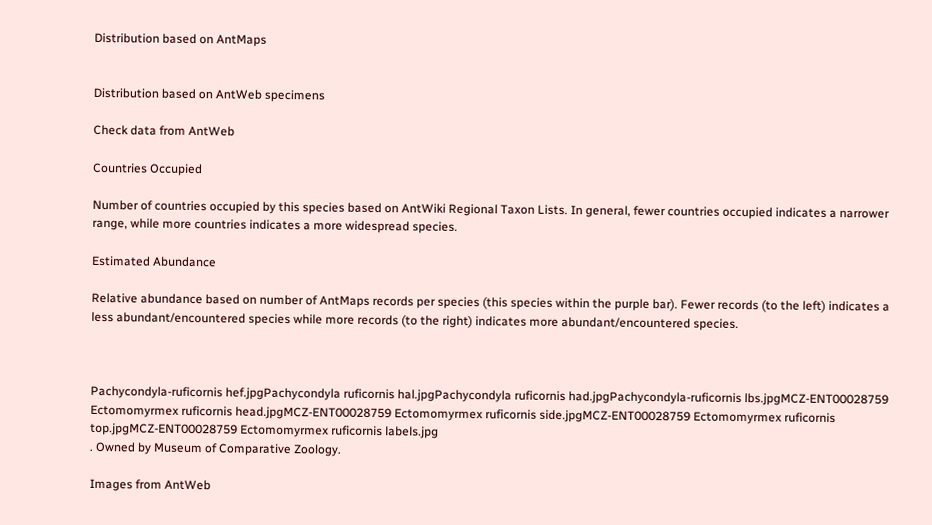Distribution based on AntMaps


Distribution based on AntWeb specimens

Check data from AntWeb

Countries Occupied

Number of countries occupied by this species based on AntWiki Regional Taxon Lists. In general, fewer countries occupied indicates a narrower range, while more countries indicates a more widespread species.

Estimated Abundance

Relative abundance based on number of AntMaps records per species (this species within the purple bar). Fewer records (to the left) indicates a less abundant/encountered species while more records (to the right) indicates more abundant/encountered species.



Pachycondyla-ruficornis hef.jpgPachycondyla ruficornis hal.jpgPachycondyla ruficornis had.jpgPachycondyla-ruficornis lbs.jpgMCZ-ENT00028759 Ectomomyrmex ruficornis head.jpgMCZ-ENT00028759 Ectomomyrmex ruficornis side.jpgMCZ-ENT00028759 Ectomomyrmex ruficornis top.jpgMCZ-ENT00028759 Ectomomyrmex ruficornis labels.jpg
. Owned by Museum of Comparative Zoology.

Images from AntWeb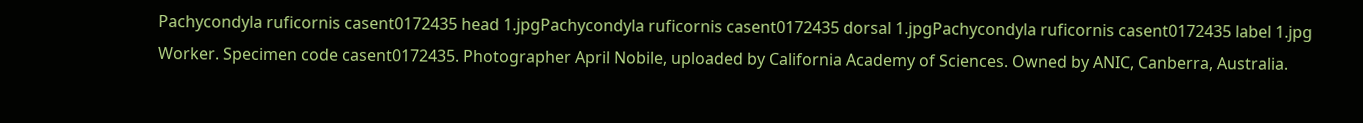Pachycondyla ruficornis casent0172435 head 1.jpgPachycondyla ruficornis casent0172435 dorsal 1.jpgPachycondyla ruficornis casent0172435 label 1.jpg
Worker. Specimen code casent0172435. Photographer April Nobile, uploaded by California Academy of Sciences. Owned by ANIC, Canberra, Australia.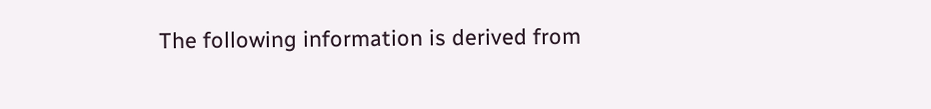The following information is derived from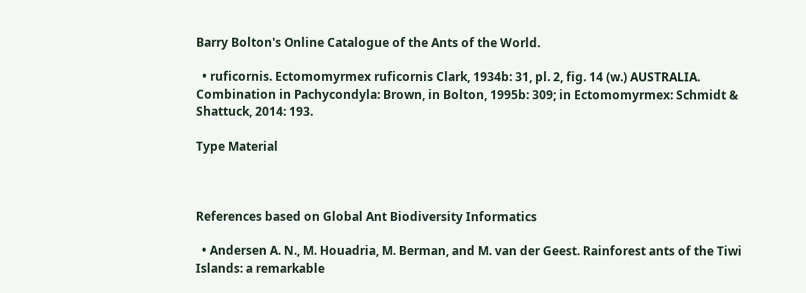Barry Bolton's Online Catalogue of the Ants of the World.

  • ruficornis. Ectomomyrmex ruficornis Clark, 1934b: 31, pl. 2, fig. 14 (w.) AUSTRALIA. Combination in Pachycondyla: Brown, in Bolton, 1995b: 309; in Ectomomyrmex: Schmidt & Shattuck, 2014: 193.

Type Material



References based on Global Ant Biodiversity Informatics

  • Andersen A. N., M. Houadria, M. Berman, and M. van der Geest. Rainforest ants of the Tiwi Islands: a remarkable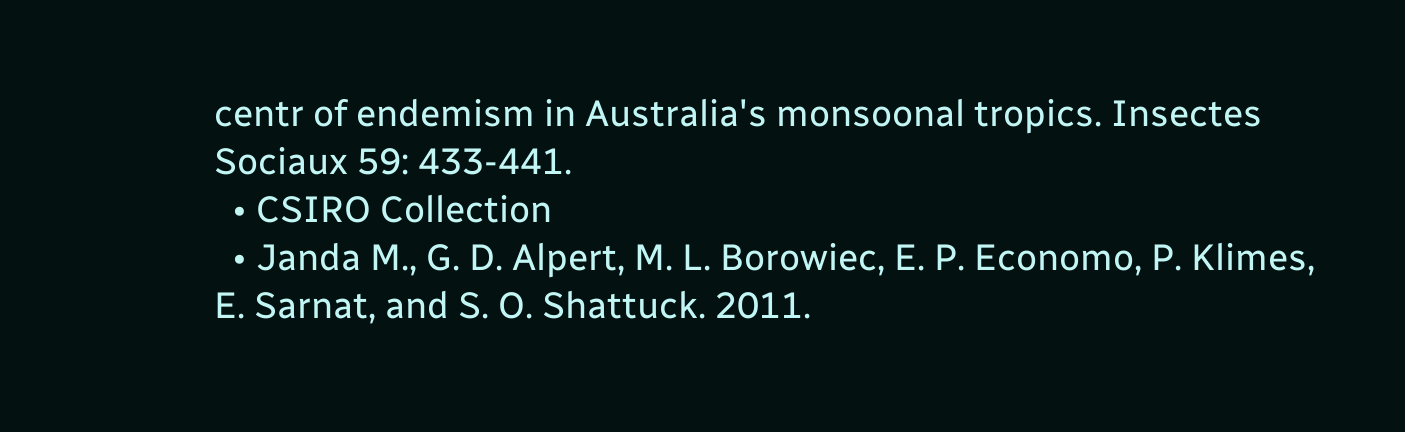centr of endemism in Australia's monsoonal tropics. Insectes Sociaux 59: 433-441.
  • CSIRO Collection
  • Janda M., G. D. Alpert, M. L. Borowiec, E. P. Economo, P. Klimes, E. Sarnat, and S. O. Shattuck. 2011.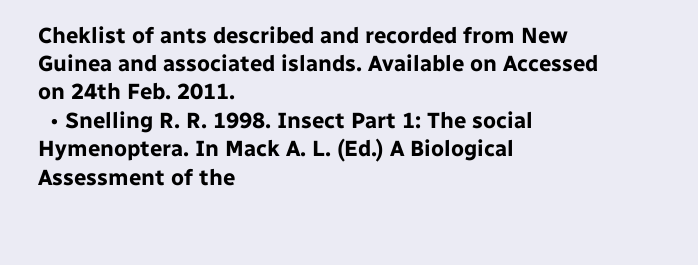Cheklist of ants described and recorded from New Guinea and associated islands. Available on Accessed on 24th Feb. 2011.
  • Snelling R. R. 1998. Insect Part 1: The social Hymenoptera. In Mack A. L. (Ed.) A Biological Assessment of the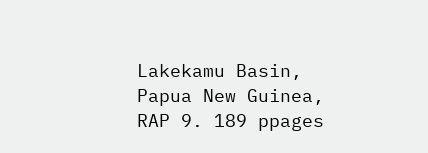Lakekamu Basin, Papua New Guinea, RAP 9. 189 ppages